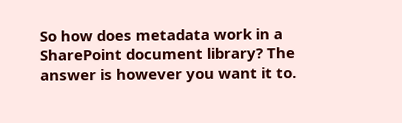So how does metadata work in a SharePoint document library? The answer is however you want it to.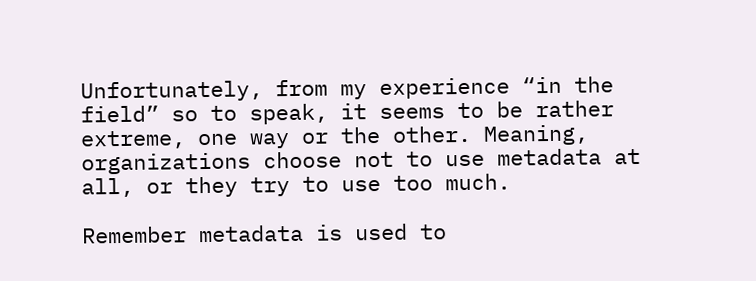Unfortunately, from my experience “in the field” so to speak, it seems to be rather extreme, one way or the other. Meaning, organizations choose not to use metadata at all, or they try to use too much.

Remember metadata is used to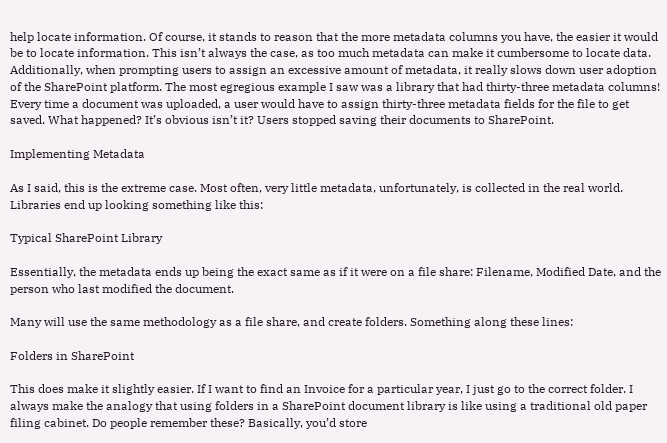help locate information. Of course, it stands to reason that the more metadata columns you have, the easier it would be to locate information. This isn’t always the case, as too much metadata can make it cumbersome to locate data. Additionally, when prompting users to assign an excessive amount of metadata, it really slows down user adoption of the SharePoint platform. The most egregious example I saw was a library that had thirty-three metadata columns! Every time a document was uploaded, a user would have to assign thirty-three metadata fields for the file to get saved. What happened? It’s obvious isn’t it? Users stopped saving their documents to SharePoint.

Implementing Metadata

As I said, this is the extreme case. Most often, very little metadata, unfortunately, is collected in the real world. Libraries end up looking something like this:

Typical SharePoint Library

Essentially, the metadata ends up being the exact same as if it were on a file share: Filename, Modified Date, and the person who last modified the document.

Many will use the same methodology as a file share, and create folders. Something along these lines:

Folders in SharePoint

This does make it slightly easier. If I want to find an Invoice for a particular year, I just go to the correct folder. I always make the analogy that using folders in a SharePoint document library is like using a traditional old paper filing cabinet. Do people remember these? Basically, you’d store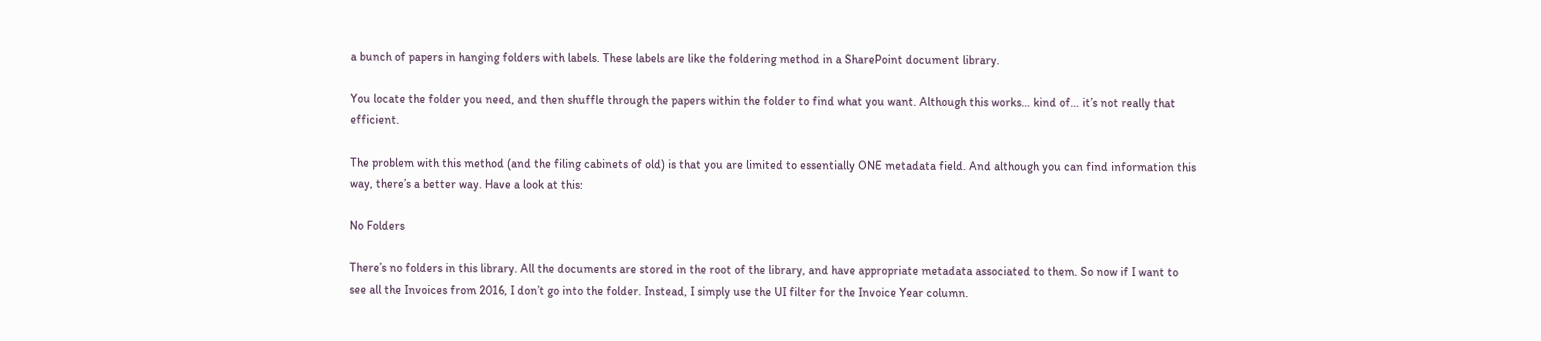a bunch of papers in hanging folders with labels. These labels are like the foldering method in a SharePoint document library.

You locate the folder you need, and then shuffle through the papers within the folder to find what you want. Although this works… kind of… it’s not really that efficient.

The problem with this method (and the filing cabinets of old) is that you are limited to essentially ONE metadata field. And although you can find information this way, there’s a better way. Have a look at this:

No Folders

There’s no folders in this library. All the documents are stored in the root of the library, and have appropriate metadata associated to them. So now if I want to see all the Invoices from 2016, I don’t go into the folder. Instead, I simply use the UI filter for the Invoice Year column.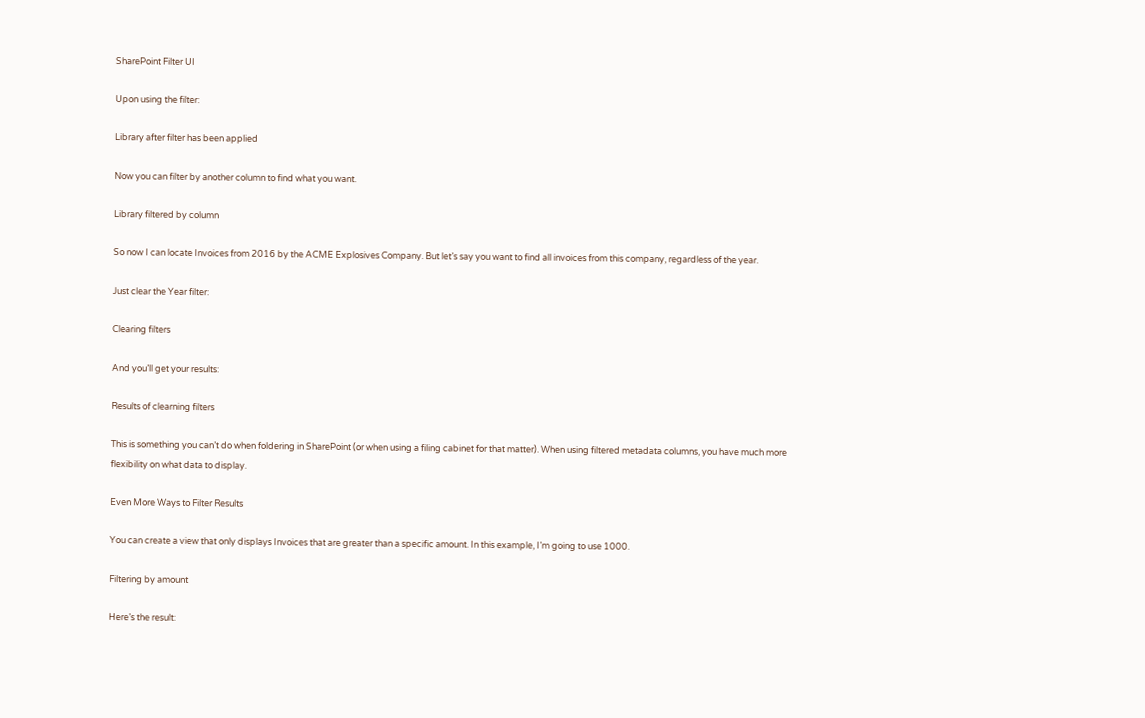SharePoint Filter UI

Upon using the filter:

Library after filter has been applied

Now you can filter by another column to find what you want.

Library filtered by column

So now I can locate Invoices from 2016 by the ACME Explosives Company. But let’s say you want to find all invoices from this company, regardless of the year.

Just clear the Year filter:

Clearing filters

And you’ll get your results:

Results of clearning filters

This is something you can’t do when foldering in SharePoint (or when using a filing cabinet for that matter). When using filtered metadata columns, you have much more flexibility on what data to display.

Even More Ways to Filter Results

You can create a view that only displays Invoices that are greater than a specific amount. In this example, I’m going to use 1000.

Filtering by amount

Here’s the result: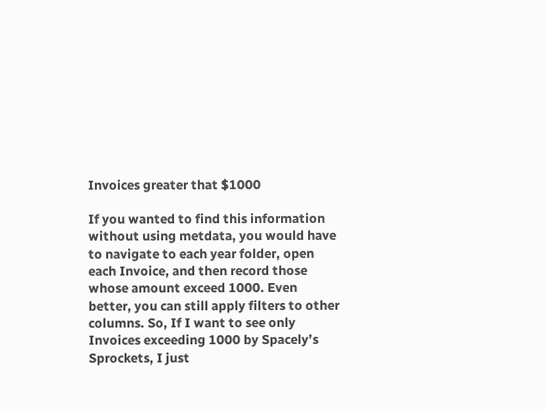Invoices greater that $1000

If you wanted to find this information without using metdata, you would have to navigate to each year folder, open each Invoice, and then record those whose amount exceed 1000. Even better, you can still apply filters to other columns. So, If I want to see only Invoices exceeding 1000 by Spacely’s Sprockets, I just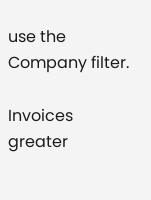use the Company filter.

Invoices greater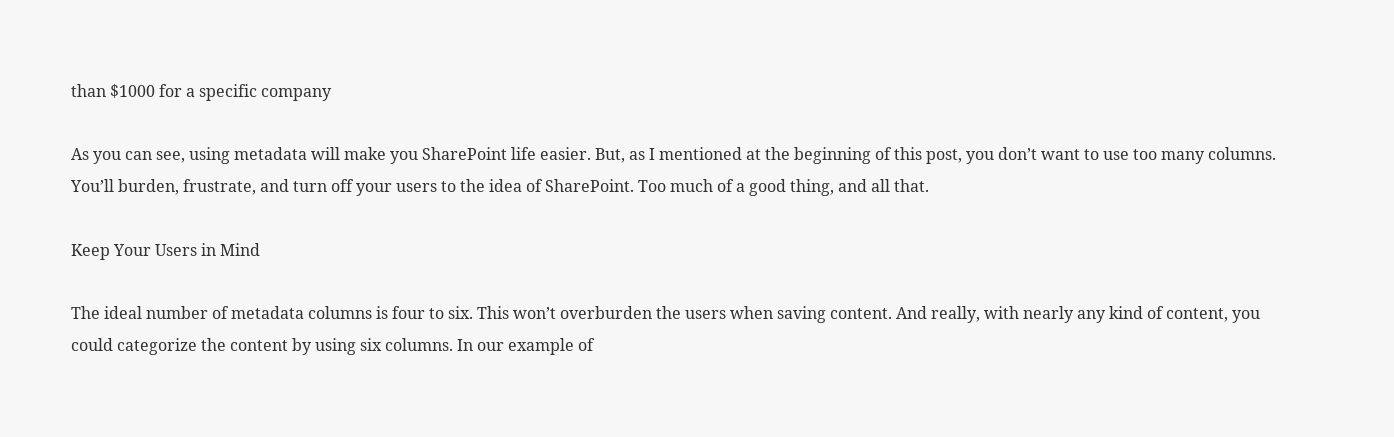than $1000 for a specific company

As you can see, using metadata will make you SharePoint life easier. But, as I mentioned at the beginning of this post, you don’t want to use too many columns. You’ll burden, frustrate, and turn off your users to the idea of SharePoint. Too much of a good thing, and all that.

Keep Your Users in Mind

The ideal number of metadata columns is four to six. This won’t overburden the users when saving content. And really, with nearly any kind of content, you could categorize the content by using six columns. In our example of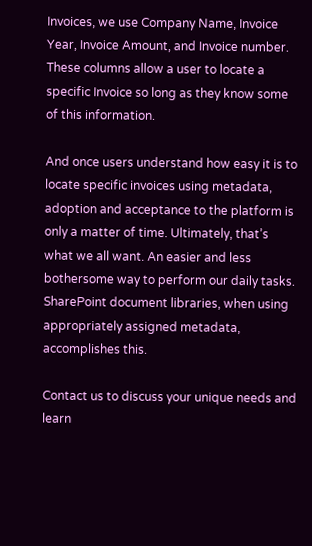Invoices, we use Company Name, Invoice Year, Invoice Amount, and Invoice number. These columns allow a user to locate a specific Invoice so long as they know some of this information.

And once users understand how easy it is to locate specific invoices using metadata, adoption and acceptance to the platform is only a matter of time. Ultimately, that’s what we all want. An easier and less bothersome way to perform our daily tasks. SharePoint document libraries, when using appropriately assigned metadata, accomplishes this.

Contact us to discuss your unique needs and learn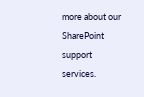more about our SharePoint support services.